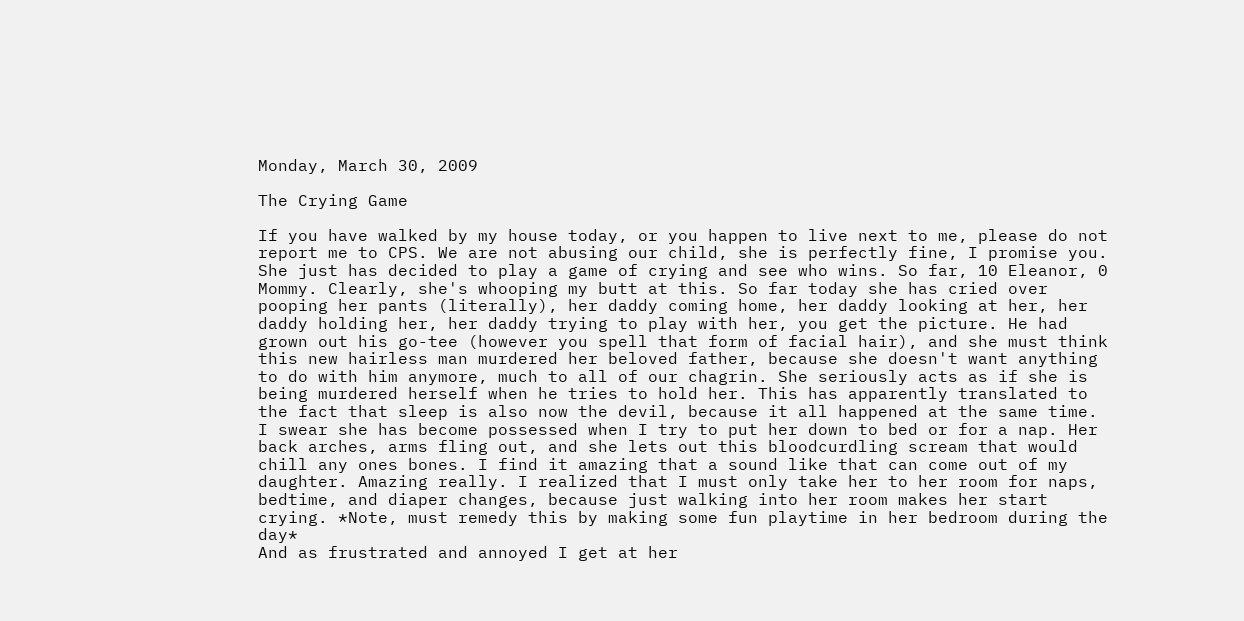Monday, March 30, 2009

The Crying Game

If you have walked by my house today, or you happen to live next to me, please do not report me to CPS. We are not abusing our child, she is perfectly fine, I promise you. She just has decided to play a game of crying and see who wins. So far, 10 Eleanor, 0 Mommy. Clearly, she's whooping my butt at this. So far today she has cried over pooping her pants (literally), her daddy coming home, her daddy looking at her, her daddy holding her, her daddy trying to play with her, you get the picture. He had grown out his go-tee (however you spell that form of facial hair), and she must think this new hairless man murdered her beloved father, because she doesn't want anything to do with him anymore, much to all of our chagrin. She seriously acts as if she is being murdered herself when he tries to hold her. This has apparently translated to the fact that sleep is also now the devil, because it all happened at the same time. I swear she has become possessed when I try to put her down to bed or for a nap. Her back arches, arms fling out, and she lets out this bloodcurdling scream that would chill any ones bones. I find it amazing that a sound like that can come out of my daughter. Amazing really. I realized that I must only take her to her room for naps, bedtime, and diaper changes, because just walking into her room makes her start crying. *Note, must remedy this by making some fun playtime in her bedroom during the day*
And as frustrated and annoyed I get at her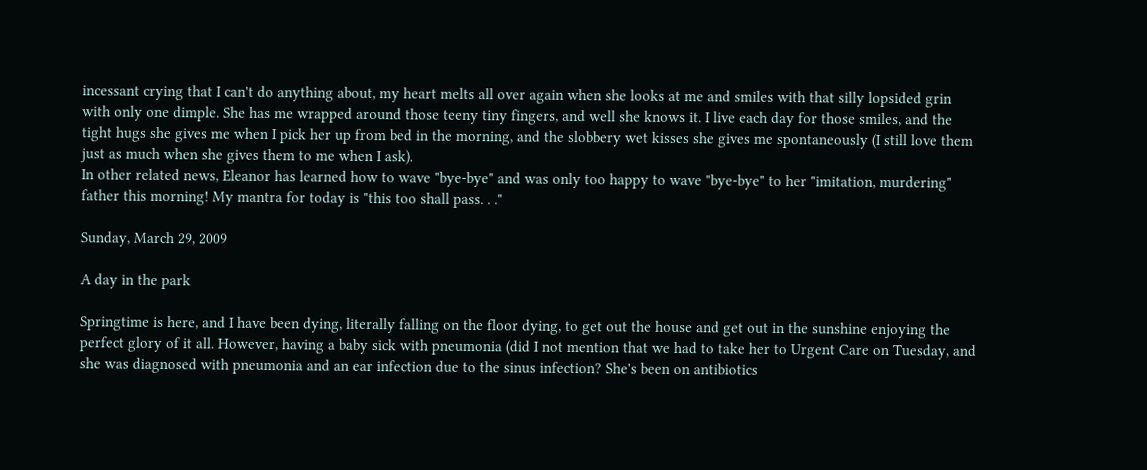incessant crying that I can't do anything about, my heart melts all over again when she looks at me and smiles with that silly lopsided grin with only one dimple. She has me wrapped around those teeny tiny fingers, and well she knows it. I live each day for those smiles, and the tight hugs she gives me when I pick her up from bed in the morning, and the slobbery wet kisses she gives me spontaneously (I still love them just as much when she gives them to me when I ask).
In other related news, Eleanor has learned how to wave "bye-bye" and was only too happy to wave "bye-bye" to her "imitation, murdering" father this morning! My mantra for today is "this too shall pass. . ."

Sunday, March 29, 2009

A day in the park

Springtime is here, and I have been dying, literally falling on the floor dying, to get out the house and get out in the sunshine enjoying the perfect glory of it all. However, having a baby sick with pneumonia (did I not mention that we had to take her to Urgent Care on Tuesday, and she was diagnosed with pneumonia and an ear infection due to the sinus infection? She's been on antibiotics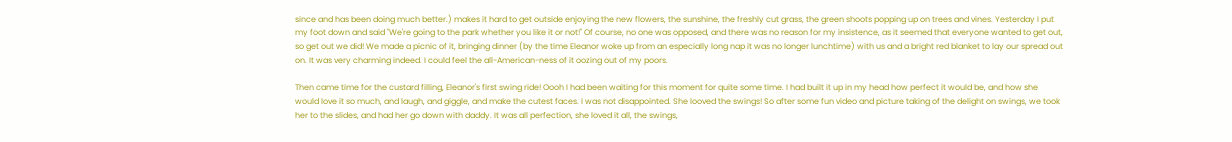since and has been doing much better.) makes it hard to get outside enjoying the new flowers, the sunshine, the freshly cut grass, the green shoots popping up on trees and vines. Yesterday I put my foot down and said "We're going to the park whether you like it or not!" Of course, no one was opposed, and there was no reason for my insistence, as it seemed that everyone wanted to get out, so get out we did! We made a picnic of it, bringing dinner (by the time Eleanor woke up from an especially long nap it was no longer lunchtime) with us and a bright red blanket to lay our spread out on. It was very charming indeed. I could feel the all-American-ness of it oozing out of my poors.

Then came time for the custard filling, Eleanor's first swing ride! Oooh I had been waiting for this moment for quite some time. I had built it up in my head how perfect it would be, and how she would love it so much, and laugh, and giggle, and make the cutest faces. I was not disappointed. She looved the swings! So after some fun video and picture taking of the delight on swings, we took her to the slides, and had her go down with daddy. It was all perfection, she loved it all, the swings,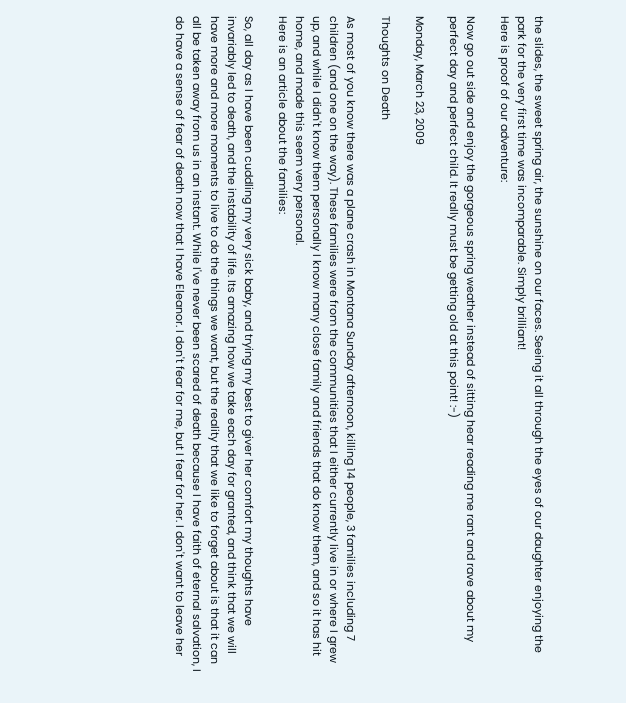the slides, the sweet spring air, the sunshine on our faces. Seeing it all through the eyes of our daughter enjoying the park for the very first time was incomparable. Simply brilliant!
Here is proof of our adventure:

Now go out side and enjoy the gorgeous spring weather instead of sitting hear reading me rant and rave about my perfect day and perfect child. It really must be getting old at this point! :-)

Monday, March 23, 2009

Thoughts on Death

As most of you know there was a plane crash in Montana Sunday afternoon, killing 14 people, 3 families including 7 children (and one on the way). These families were from the communities that I either currently live in or where I grew up, and while I didn't know them personally I know many close family and friends that do know them, and so it has hit home, and made this seem very personal.
Here is an article about the families:

So, all day as I have been cuddling my very sick baby, and trying my best to giver her comfort my thoughts have invariably led to death, and the instability of life. Its amazing how we take each day for granted, and think that we will have more and more moments to live to do the things we want, but the reality that we like to forget about is that it can all be taken away from us in an instant. While I've never been scared of death because I have faith of eternal salvation, I do have a sense of fear of death now that I have Eleanor. I don't fear for me, but I fear for her. I don't want to leave her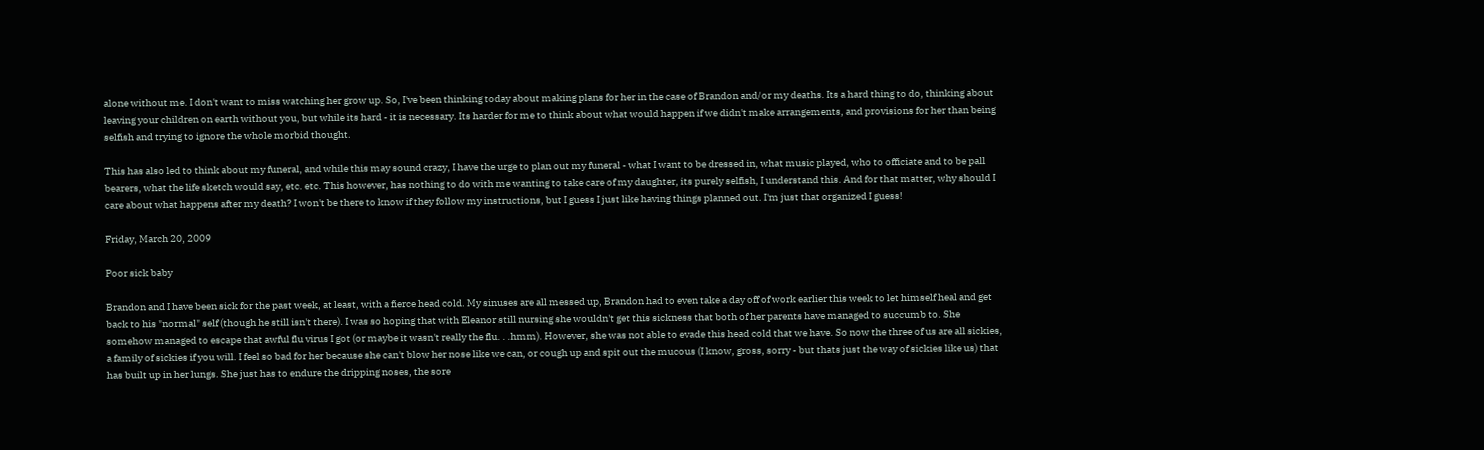alone without me. I don't want to miss watching her grow up. So, I've been thinking today about making plans for her in the case of Brandon and/or my deaths. Its a hard thing to do, thinking about leaving your children on earth without you, but while its hard - it is necessary. Its harder for me to think about what would happen if we didn't make arrangements, and provisions for her than being selfish and trying to ignore the whole morbid thought.

This has also led to think about my funeral, and while this may sound crazy, I have the urge to plan out my funeral - what I want to be dressed in, what music played, who to officiate and to be pall bearers, what the life sketch would say, etc. etc. This however, has nothing to do with me wanting to take care of my daughter, its purely selfish, I understand this. And for that matter, why should I care about what happens after my death? I won't be there to know if they follow my instructions, but I guess I just like having things planned out. I'm just that organized I guess!

Friday, March 20, 2009

Poor sick baby

Brandon and I have been sick for the past week, at least, with a fierce head cold. My sinuses are all messed up, Brandon had to even take a day off of work earlier this week to let himself heal and get back to his "normal" self (though he still isn't there). I was so hoping that with Eleanor still nursing she wouldn't get this sickness that both of her parents have managed to succumb to. She somehow managed to escape that awful flu virus I got (or maybe it wasn't really the flu. . .hmm). However, she was not able to evade this head cold that we have. So now the three of us are all sickies, a family of sickies if you will. I feel so bad for her because she can't blow her nose like we can, or cough up and spit out the mucous (I know, gross, sorry - but thats just the way of sickies like us) that has built up in her lungs. She just has to endure the dripping noses, the sore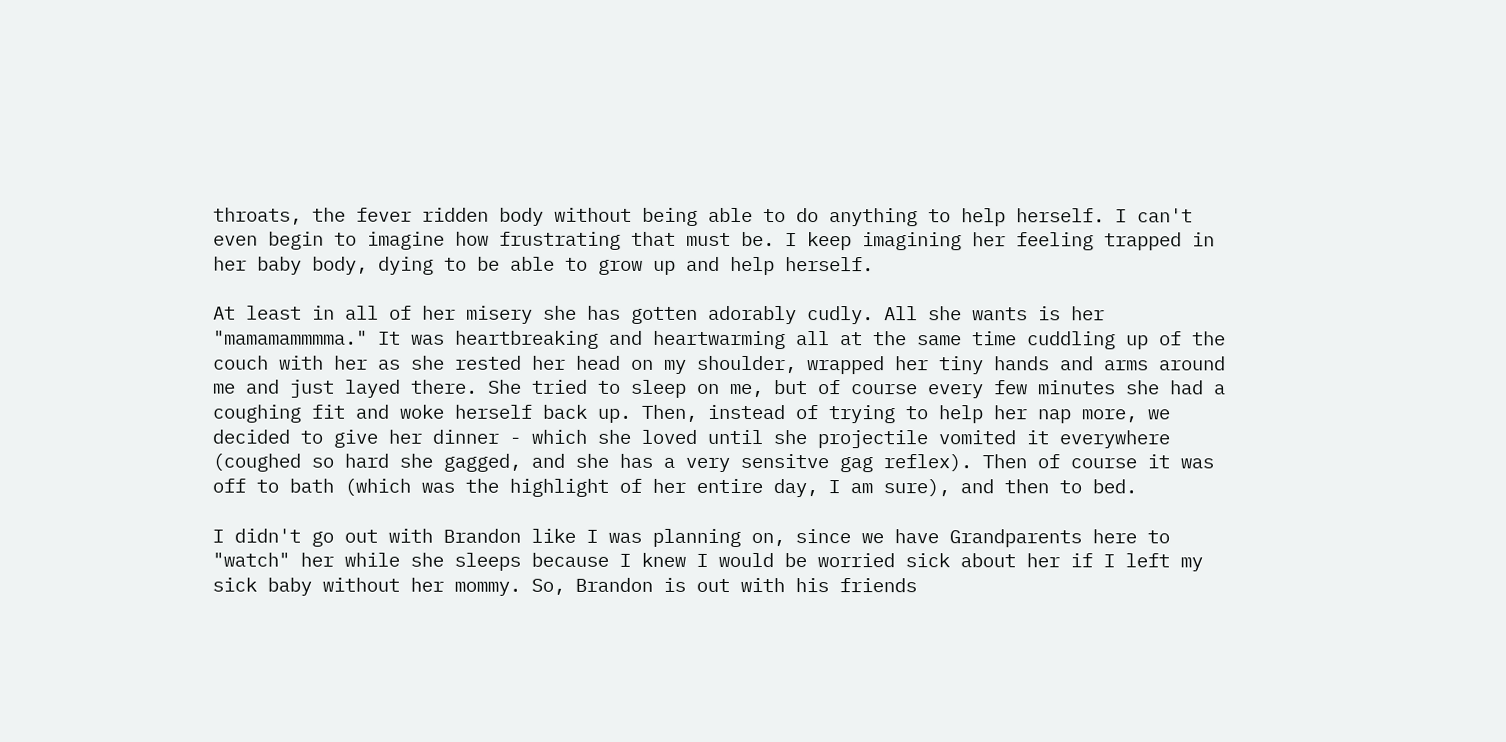throats, the fever ridden body without being able to do anything to help herself. I can't even begin to imagine how frustrating that must be. I keep imagining her feeling trapped in her baby body, dying to be able to grow up and help herself.

At least in all of her misery she has gotten adorably cudly. All she wants is her "mamamammmma." It was heartbreaking and heartwarming all at the same time cuddling up of the couch with her as she rested her head on my shoulder, wrapped her tiny hands and arms around me and just layed there. She tried to sleep on me, but of course every few minutes she had a coughing fit and woke herself back up. Then, instead of trying to help her nap more, we decided to give her dinner - which she loved until she projectile vomited it everywhere (coughed so hard she gagged, and she has a very sensitve gag reflex). Then of course it was off to bath (which was the highlight of her entire day, I am sure), and then to bed.

I didn't go out with Brandon like I was planning on, since we have Grandparents here to "watch" her while she sleeps because I knew I would be worried sick about her if I left my sick baby without her mommy. So, Brandon is out with his friends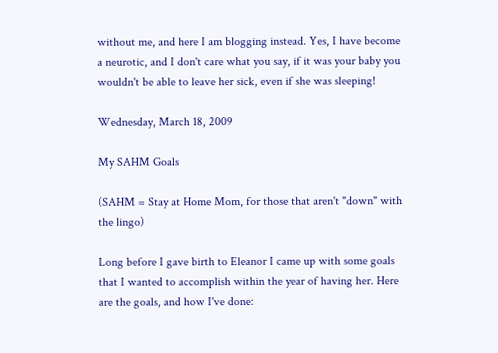without me, and here I am blogging instead. Yes, I have become a neurotic, and I don't care what you say, if it was your baby you wouldn't be able to leave her sick, even if she was sleeping!

Wednesday, March 18, 2009

My SAHM Goals

(SAHM = Stay at Home Mom, for those that aren't "down" with the lingo)

Long before I gave birth to Eleanor I came up with some goals that I wanted to accomplish within the year of having her. Here are the goals, and how I've done: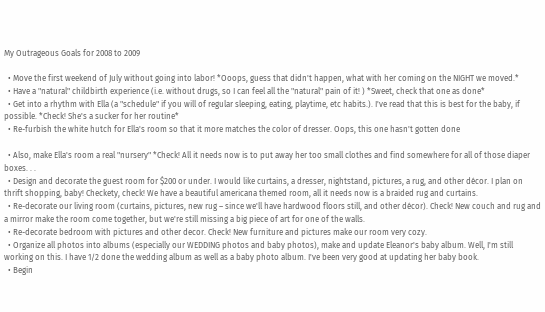My Outrageous Goals for 2008 to 2009

  • Move the first weekend of July without going into labor! *Ooops, guess that didn't happen, what with her coming on the NIGHT we moved.*
  • Have a "natural" childbirth experience (i.e. without drugs, so I can feel all the "natural" pain of it! ) *Sweet, check that one as done*
  • Get into a rhythm with Ella (a "schedule" if you will of regular sleeping, eating, playtime, etc habits.). I've read that this is best for the baby, if possible. *Check! She's a sucker for her routine*
  • Re-furbish the white hutch for Ella's room so that it more matches the color of dresser. Oops, this one hasn't gotten done

  • Also, make Ella's room a real "nursery" *Check! All it needs now is to put away her too small clothes and find somewhere for all of those diaper boxes. . .
  • Design and decorate the guest room for $200 or under. I would like curtains, a dresser, nightstand, pictures, a rug, and other décor. I plan on thrift shopping, baby! Checkety, check! We have a beautiful americana themed room, all it needs now is a braided rug and curtains.
  • Re-decorate our living room (curtains, pictures, new rug – since we'll have hardwood floors still, and other décor). Check! New couch and rug and a mirror make the room come together, but we're still missing a big piece of art for one of the walls.
  • Re-decorate bedroom with pictures and other decor. Check! New furniture and pictures make our room very cozy.
  • Organize all photos into albums (especially our WEDDING photos and baby photos), make and update Eleanor's baby album. Well, I'm still working on this. I have 1/2 done the wedding album as well as a baby photo album. I've been very good at updating her baby book.
  • Begin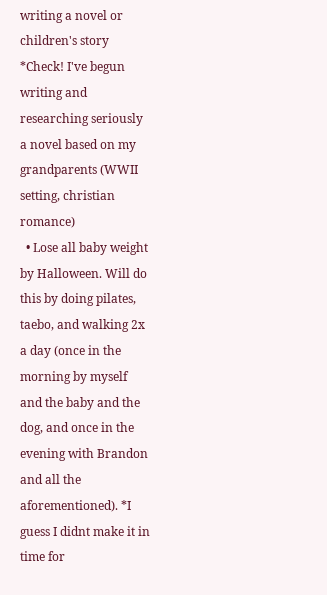writing a novel or children's story *Check! I've begun writing and researching seriously a novel based on my grandparents (WWII setting, christian romance)
  • Lose all baby weight by Halloween. Will do this by doing pilates, taebo, and walking 2x a day (once in the morning by myself and the baby and the dog, and once in the evening with Brandon and all the aforementioned). *I guess I didnt make it in time for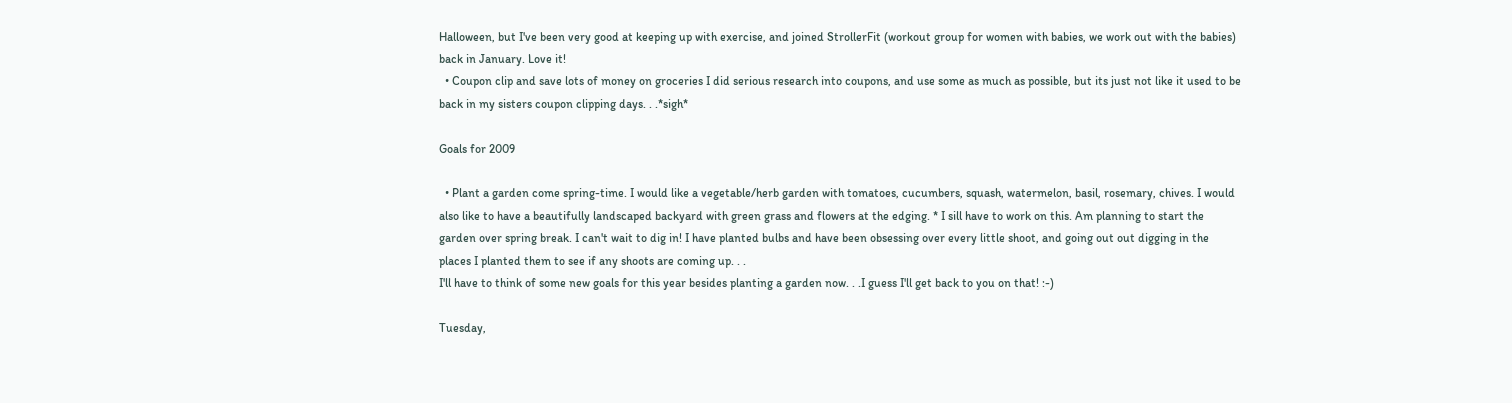Halloween, but I've been very good at keeping up with exercise, and joined StrollerFit (workout group for women with babies, we work out with the babies) back in January. Love it!
  • Coupon clip and save lots of money on groceries I did serious research into coupons, and use some as much as possible, but its just not like it used to be back in my sisters coupon clipping days. . .*sigh*

Goals for 2009

  • Plant a garden come spring-time. I would like a vegetable/herb garden with tomatoes, cucumbers, squash, watermelon, basil, rosemary, chives. I would also like to have a beautifully landscaped backyard with green grass and flowers at the edging. * I sill have to work on this. Am planning to start the garden over spring break. I can't wait to dig in! I have planted bulbs and have been obsessing over every little shoot, and going out out digging in the places I planted them to see if any shoots are coming up. . .
I'll have to think of some new goals for this year besides planting a garden now. . .I guess I'll get back to you on that! :-)

Tuesday,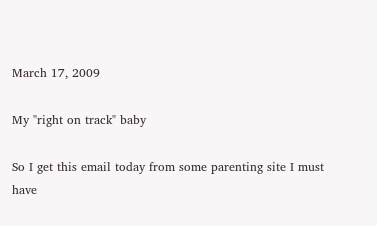March 17, 2009

My "right on track" baby

So I get this email today from some parenting site I must have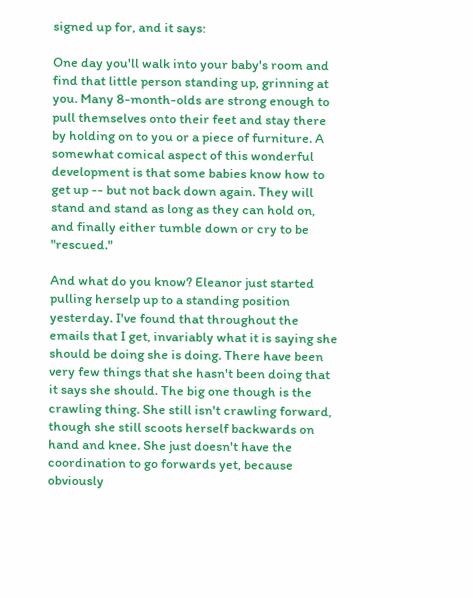signed up for, and it says:

One day you'll walk into your baby's room and find that little person standing up, grinning at you. Many 8-month-olds are strong enough to pull themselves onto their feet and stay there by holding on to you or a piece of furniture. A somewhat comical aspect of this wonderful development is that some babies know how to get up -- but not back down again. They will stand and stand as long as they can hold on, and finally either tumble down or cry to be "rescued."

And what do you know? Eleanor just started pulling herselp up to a standing position yesterday. I've found that throughout the emails that I get, invariably what it is saying she should be doing she is doing. There have been very few things that she hasn't been doing that it says she should. The big one though is the crawling thing. She still isn't crawling forward, though she still scoots herself backwards on hand and knee. She just doesn't have the coordination to go forwards yet, because obviously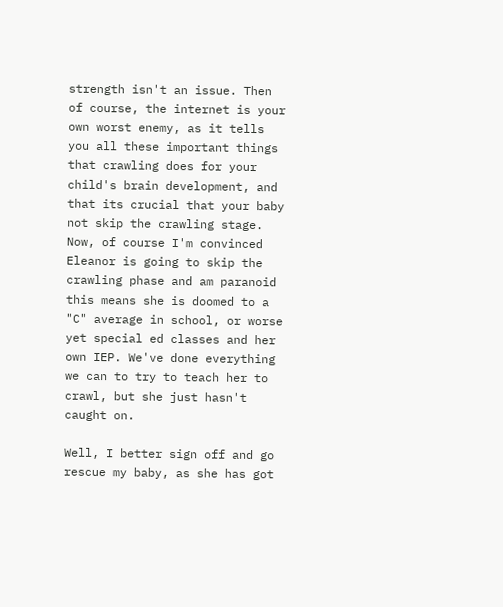strength isn't an issue. Then of course, the internet is your own worst enemy, as it tells you all these important things that crawling does for your child's brain development, and that its crucial that your baby not skip the crawling stage. Now, of course I'm convinced Eleanor is going to skip the crawling phase and am paranoid this means she is doomed to a "C" average in school, or worse yet special ed classes and her own IEP. We've done everything we can to try to teach her to crawl, but she just hasn't caught on.

Well, I better sign off and go rescue my baby, as she has got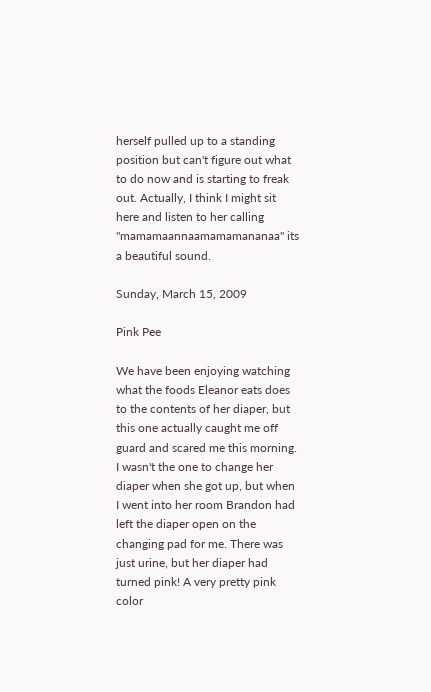herself pulled up to a standing position but can't figure out what to do now and is starting to freak out. Actually, I think I might sit here and listen to her calling "mamamaannaamamamananaa" its a beautiful sound.

Sunday, March 15, 2009

Pink Pee

We have been enjoying watching what the foods Eleanor eats does to the contents of her diaper, but this one actually caught me off guard and scared me this morning. I wasn't the one to change her diaper when she got up, but when I went into her room Brandon had left the diaper open on the changing pad for me. There was just urine, but her diaper had turned pink! A very pretty pink color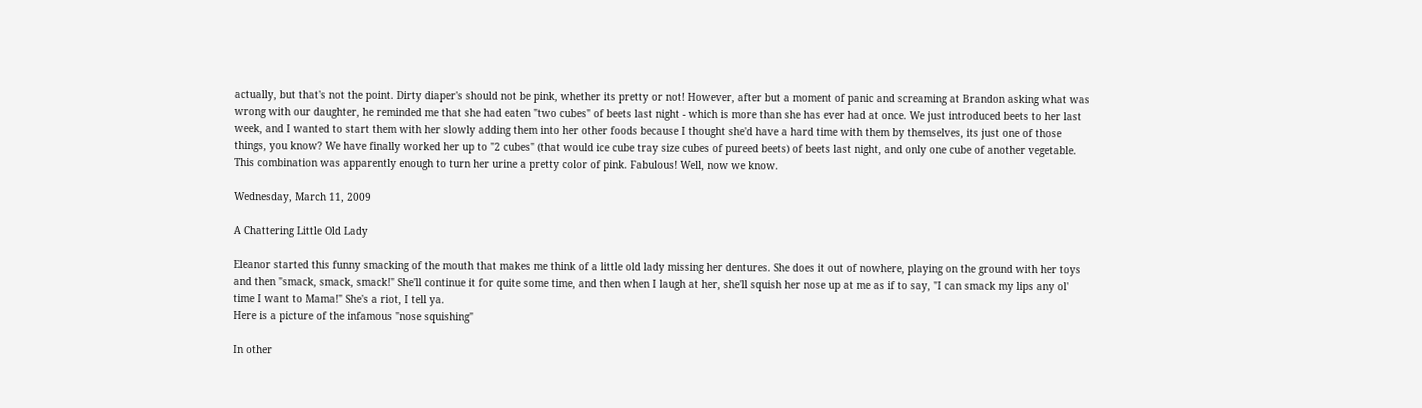actually, but that's not the point. Dirty diaper's should not be pink, whether its pretty or not! However, after but a moment of panic and screaming at Brandon asking what was wrong with our daughter, he reminded me that she had eaten "two cubes" of beets last night - which is more than she has ever had at once. We just introduced beets to her last week, and I wanted to start them with her slowly adding them into her other foods because I thought she'd have a hard time with them by themselves, its just one of those things, you know? We have finally worked her up to "2 cubes" (that would ice cube tray size cubes of pureed beets) of beets last night, and only one cube of another vegetable. This combination was apparently enough to turn her urine a pretty color of pink. Fabulous! Well, now we know.

Wednesday, March 11, 2009

A Chattering Little Old Lady

Eleanor started this funny smacking of the mouth that makes me think of a little old lady missing her dentures. She does it out of nowhere, playing on the ground with her toys and then "smack, smack, smack!" She'll continue it for quite some time, and then when I laugh at her, she'll squish her nose up at me as if to say, "I can smack my lips any ol' time I want to Mama!" She's a riot, I tell ya.
Here is a picture of the infamous "nose squishing"

In other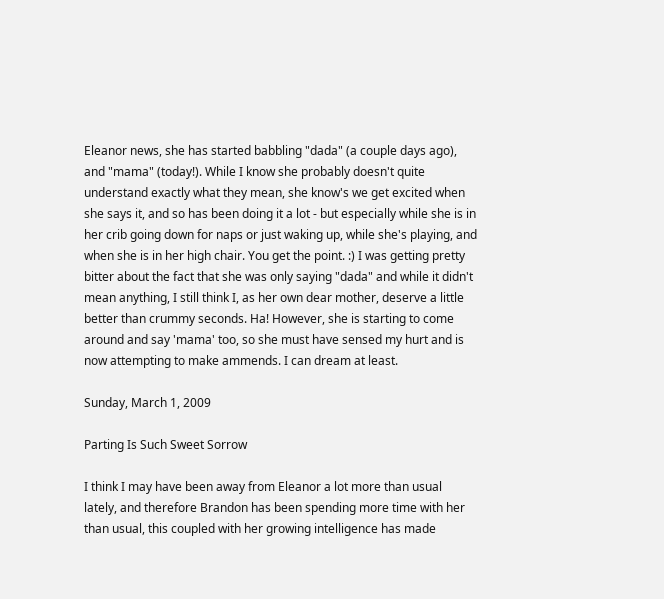Eleanor news, she has started babbling "dada" (a couple days ago), and "mama" (today!). While I know she probably doesn't quite understand exactly what they mean, she know's we get excited when she says it, and so has been doing it a lot - but especially while she is in her crib going down for naps or just waking up, while she's playing, and when she is in her high chair. You get the point. :) I was getting pretty bitter about the fact that she was only saying "dada" and while it didn't mean anything, I still think I, as her own dear mother, deserve a little better than crummy seconds. Ha! However, she is starting to come around and say 'mama' too, so she must have sensed my hurt and is now attempting to make ammends. I can dream at least.

Sunday, March 1, 2009

Parting Is Such Sweet Sorrow

I think I may have been away from Eleanor a lot more than usual lately, and therefore Brandon has been spending more time with her than usual, this coupled with her growing intelligence has made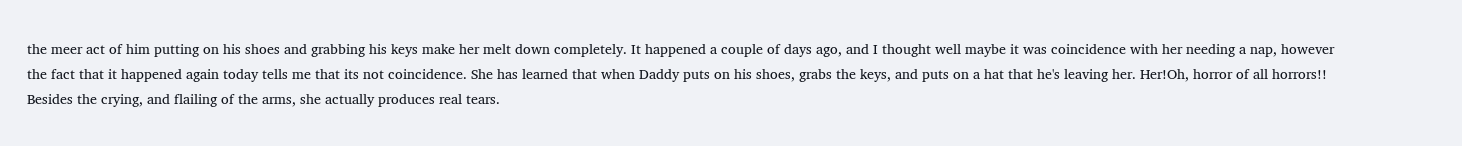the meer act of him putting on his shoes and grabbing his keys make her melt down completely. It happened a couple of days ago, and I thought well maybe it was coincidence with her needing a nap, however the fact that it happened again today tells me that its not coincidence. She has learned that when Daddy puts on his shoes, grabs the keys, and puts on a hat that he's leaving her. Her!Oh, horror of all horrors!! Besides the crying, and flailing of the arms, she actually produces real tears.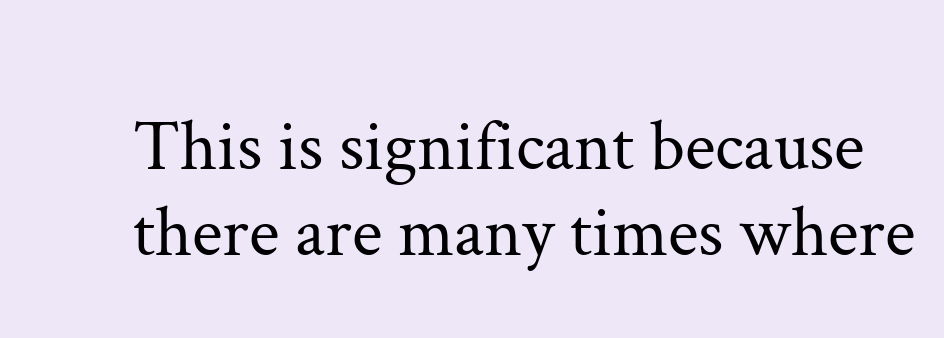This is significant because there are many times where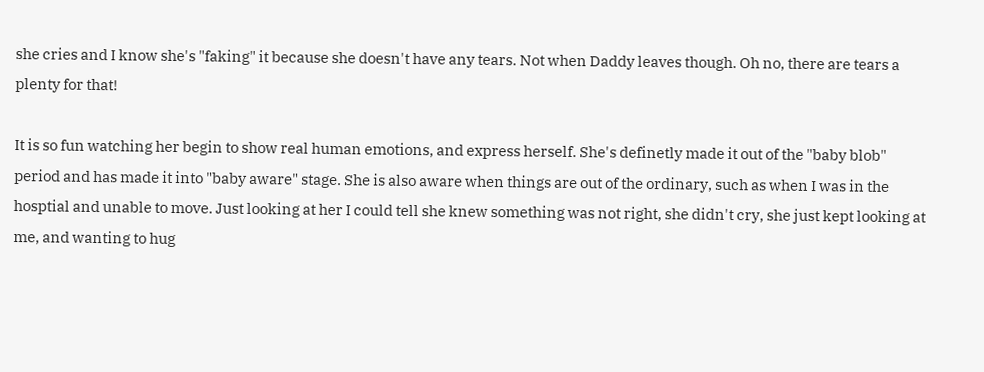she cries and I know she's "faking" it because she doesn't have any tears. Not when Daddy leaves though. Oh no, there are tears a plenty for that!

It is so fun watching her begin to show real human emotions, and express herself. She's definetly made it out of the "baby blob" period and has made it into "baby aware" stage. She is also aware when things are out of the ordinary, such as when I was in the hosptial and unable to move. Just looking at her I could tell she knew something was not right, she didn't cry, she just kept looking at me, and wanting to hug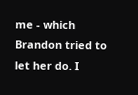me - which Brandon tried to let her do. I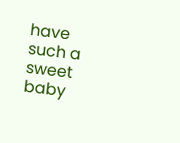have such a sweet baby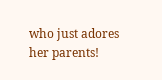who just adores her parents!